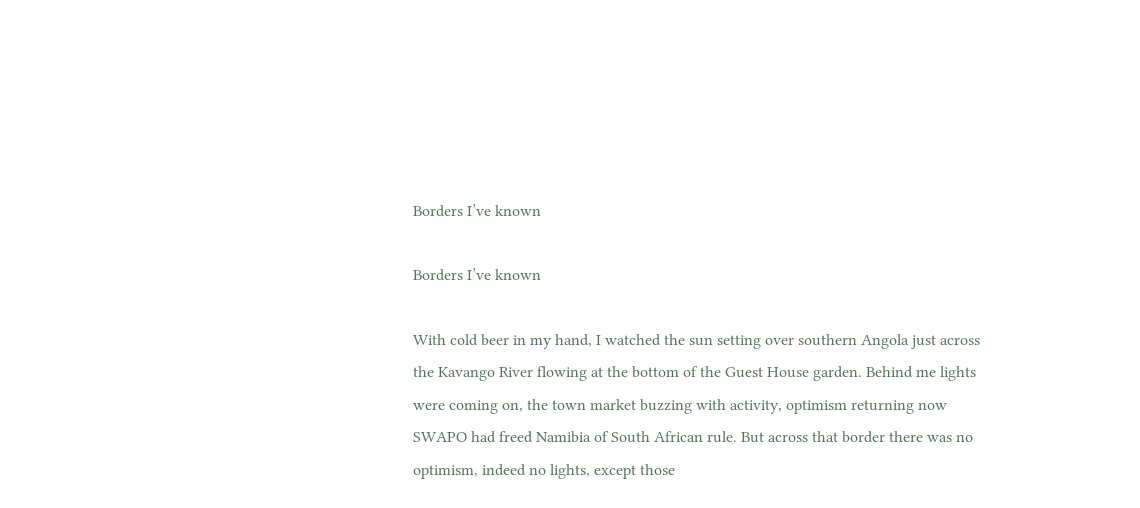Borders I’ve known

Borders I’ve known

With cold beer in my hand, I watched the sun setting over southern Angola just across the Kavango River flowing at the bottom of the Guest House garden. Behind me lights were coming on, the town market buzzing with activity, optimism returning now SWAPO had freed Namibia of South African rule. But across that border there was no optimism, indeed no lights, except those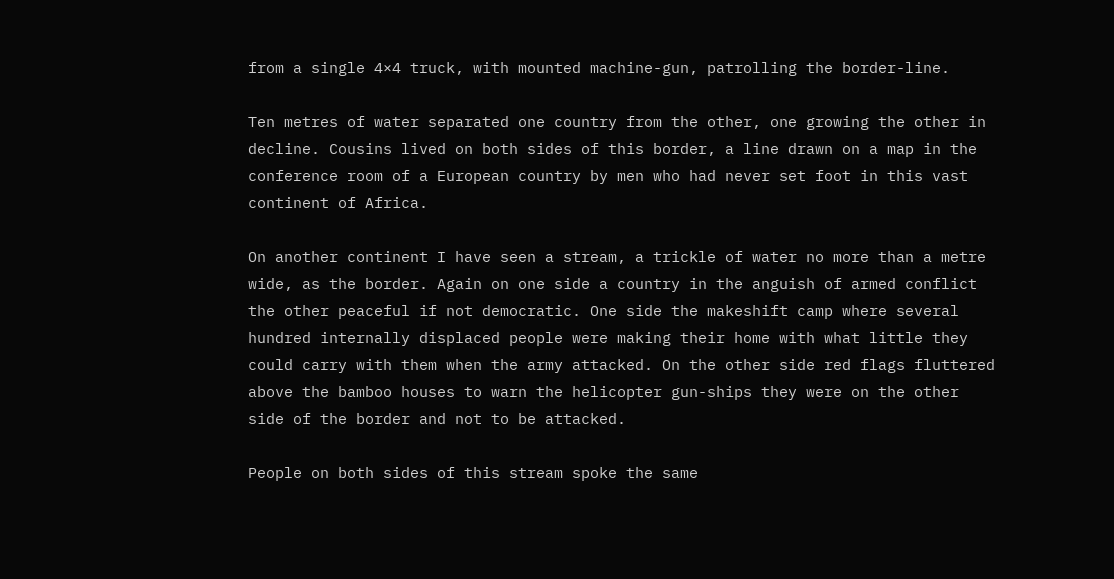from a single 4×4 truck, with mounted machine-gun, patrolling the border-line.

Ten metres of water separated one country from the other, one growing the other in decline. Cousins lived on both sides of this border, a line drawn on a map in the conference room of a European country by men who had never set foot in this vast continent of Africa.

On another continent I have seen a stream, a trickle of water no more than a metre wide, as the border. Again on one side a country in the anguish of armed conflict the other peaceful if not democratic. One side the makeshift camp where several hundred internally displaced people were making their home with what little they could carry with them when the army attacked. On the other side red flags fluttered above the bamboo houses to warn the helicopter gun-ships they were on the other side of the border and not to be attacked.

People on both sides of this stream spoke the same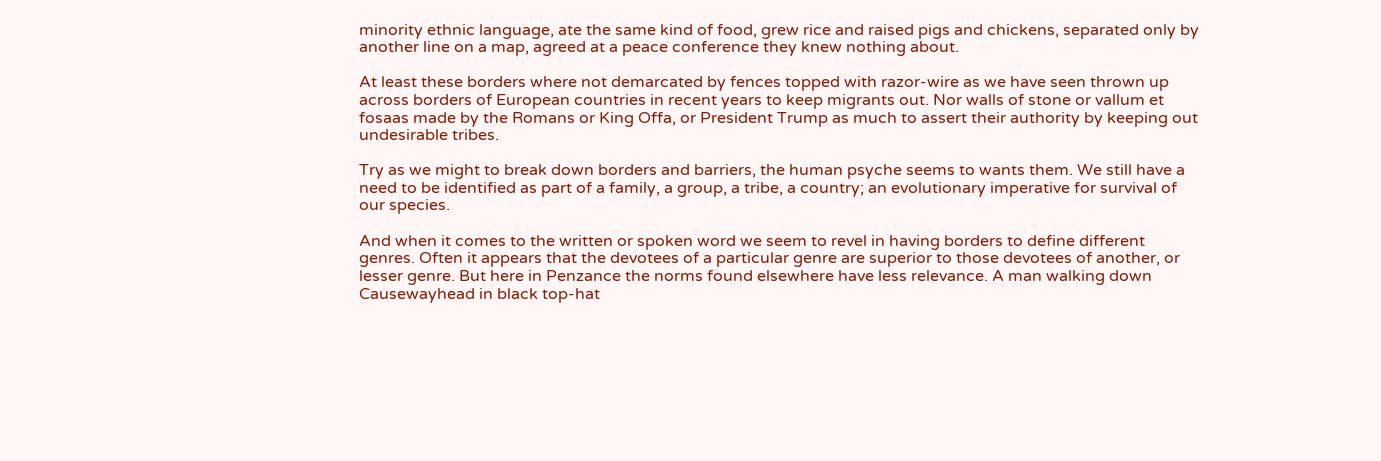minority ethnic language, ate the same kind of food, grew rice and raised pigs and chickens, separated only by another line on a map, agreed at a peace conference they knew nothing about.

At least these borders where not demarcated by fences topped with razor-wire as we have seen thrown up across borders of European countries in recent years to keep migrants out. Nor walls of stone or vallum et fosaas made by the Romans or King Offa, or President Trump as much to assert their authority by keeping out undesirable tribes.

Try as we might to break down borders and barriers, the human psyche seems to wants them. We still have a need to be identified as part of a family, a group, a tribe, a country; an evolutionary imperative for survival of our species.

And when it comes to the written or spoken word we seem to revel in having borders to define different genres. Often it appears that the devotees of a particular genre are superior to those devotees of another, or lesser genre. But here in Penzance the norms found elsewhere have less relevance. A man walking down Causewayhead in black top-hat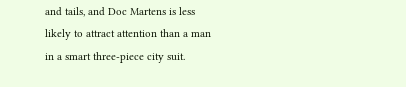and tails, and Doc Martens is less likely to attract attention than a man in a smart three-piece city suit.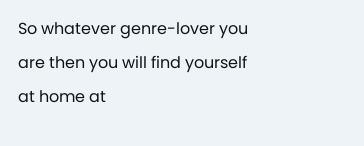So whatever genre-lover you are then you will find yourself at home at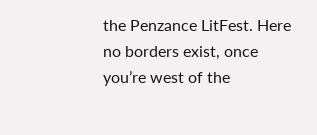the Penzance LitFest. Here no borders exist, once you’re west of the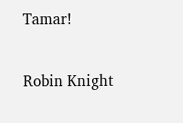Tamar!

Robin Knight